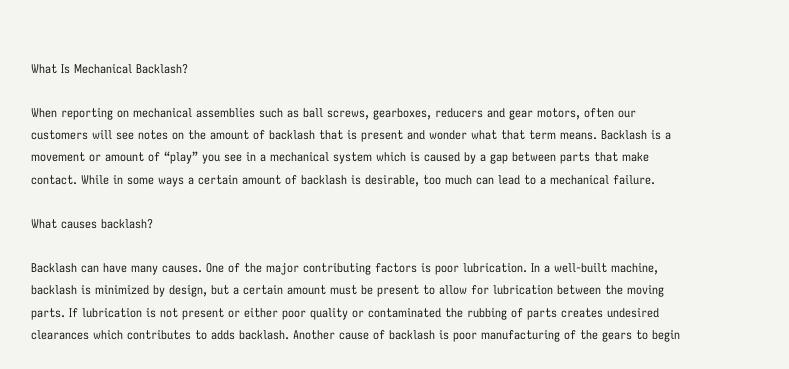What Is Mechanical Backlash?

When reporting on mechanical assemblies such as ball screws, gearboxes, reducers and gear motors, often our customers will see notes on the amount of backlash that is present and wonder what that term means. Backlash is a movement or amount of “play” you see in a mechanical system which is caused by a gap between parts that make contact. While in some ways a certain amount of backlash is desirable, too much can lead to a mechanical failure.

What causes backlash?

Backlash can have many causes. One of the major contributing factors is poor lubrication. In a well-built machine, backlash is minimized by design, but a certain amount must be present to allow for lubrication between the moving parts. If lubrication is not present or either poor quality or contaminated the rubbing of parts creates undesired clearances which contributes to adds backlash. Another cause of backlash is poor manufacturing of the gears to begin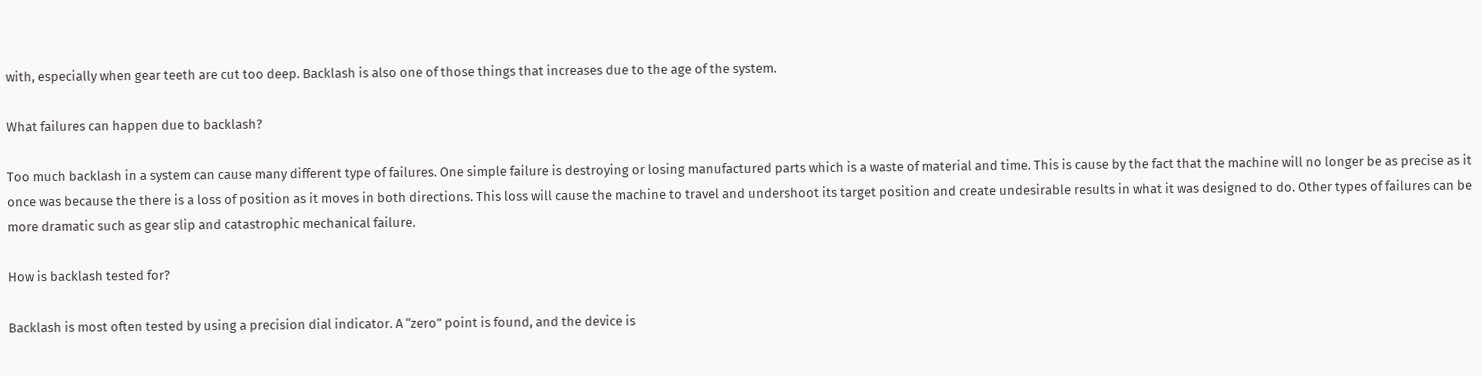with, especially when gear teeth are cut too deep. Backlash is also one of those things that increases due to the age of the system.

What failures can happen due to backlash?

Too much backlash in a system can cause many different type of failures. One simple failure is destroying or losing manufactured parts which is a waste of material and time. This is cause by the fact that the machine will no longer be as precise as it once was because the there is a loss of position as it moves in both directions. This loss will cause the machine to travel and undershoot its target position and create undesirable results in what it was designed to do. Other types of failures can be more dramatic such as gear slip and catastrophic mechanical failure.

How is backlash tested for?

Backlash is most often tested by using a precision dial indicator. A “zero” point is found, and the device is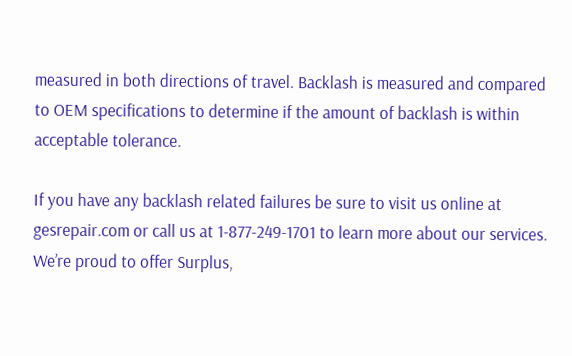measured in both directions of travel. Backlash is measured and compared to OEM specifications to determine if the amount of backlash is within acceptable tolerance.

If you have any backlash related failures be sure to visit us online at gesrepair.com or call us at 1-877-249-1701 to learn more about our services. We’re proud to offer Surplus,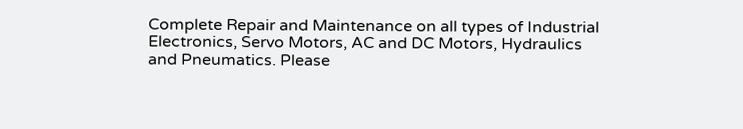Complete Repair and Maintenance on all types of Industrial Electronics, Servo Motors, AC and DC Motors, Hydraulics and Pneumatics. Please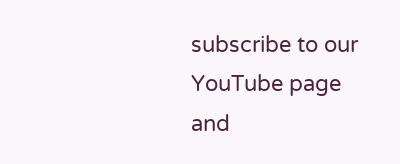subscribe to our YouTube page and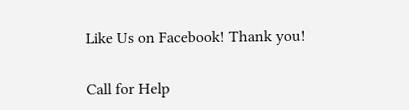Like Us on Facebook! Thank you!

Call for Help